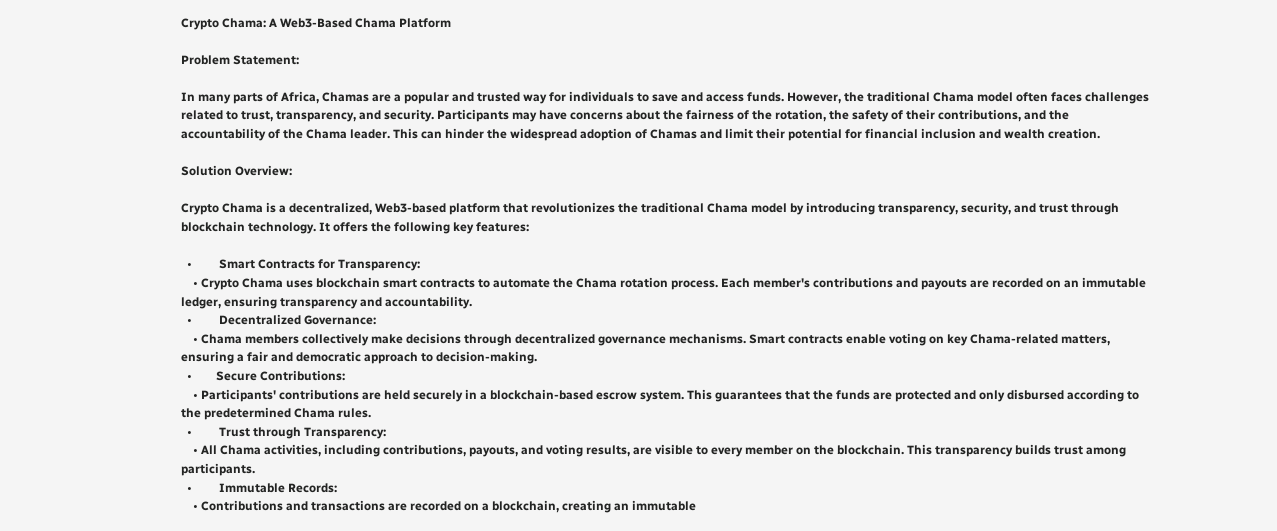Crypto Chama: A Web3-Based Chama Platform

Problem Statement:

In many parts of Africa, Chamas are a popular and trusted way for individuals to save and access funds. However, the traditional Chama model often faces challenges related to trust, transparency, and security. Participants may have concerns about the fairness of the rotation, the safety of their contributions, and the accountability of the Chama leader. This can hinder the widespread adoption of Chamas and limit their potential for financial inclusion and wealth creation.

Solution Overview:

Crypto Chama is a decentralized, Web3-based platform that revolutionizes the traditional Chama model by introducing transparency, security, and trust through blockchain technology. It offers the following key features:

  •         Smart Contracts for Transparency:
    • Crypto Chama uses blockchain smart contracts to automate the Chama rotation process. Each member's contributions and payouts are recorded on an immutable ledger, ensuring transparency and accountability.
  •         Decentralized Governance:
    • Chama members collectively make decisions through decentralized governance mechanisms. Smart contracts enable voting on key Chama-related matters, ensuring a fair and democratic approach to decision-making.
  •        Secure Contributions:
    • Participants' contributions are held securely in a blockchain-based escrow system. This guarantees that the funds are protected and only disbursed according to the predetermined Chama rules.
  •         Trust through Transparency:
    • All Chama activities, including contributions, payouts, and voting results, are visible to every member on the blockchain. This transparency builds trust among participants.
  •         Immutable Records:
    • Contributions and transactions are recorded on a blockchain, creating an immutable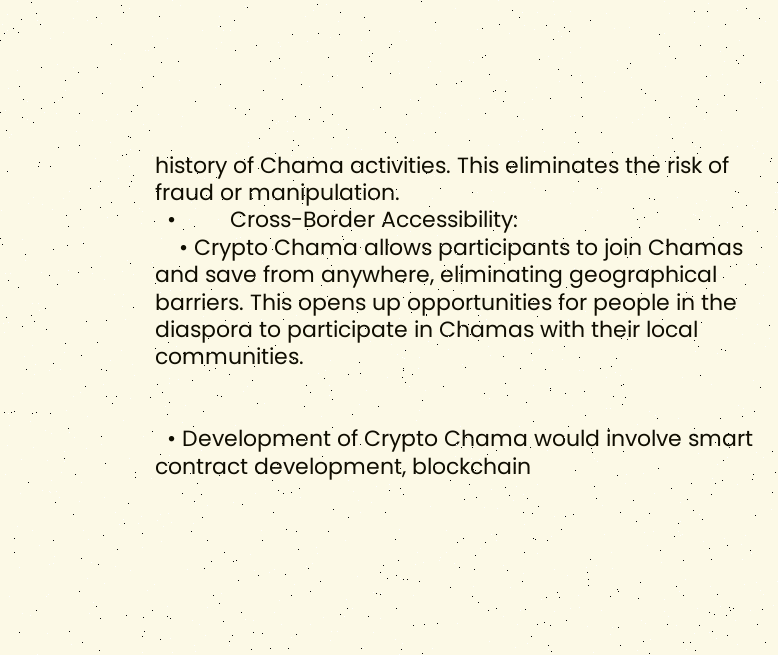history of Chama activities. This eliminates the risk of fraud or manipulation.
  •         Cross-Border Accessibility:
    • Crypto Chama allows participants to join Chamas and save from anywhere, eliminating geographical barriers. This opens up opportunities for people in the diaspora to participate in Chamas with their local communities.


  • Development of Crypto Chama would involve smart contract development, blockchain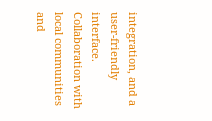integration, and a user-friendly interface. Collaboration with local communities and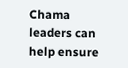Chama leaders can help ensure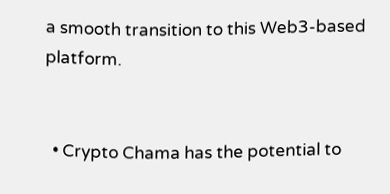a smooth transition to this Web3-based platform.


  • Crypto Chama has the potential to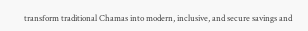transform traditional Chamas into modern, inclusive, and secure savings and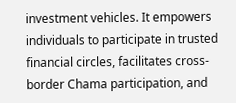investment vehicles. It empowers individuals to participate in trusted financial circles, facilitates cross-border Chama participation, and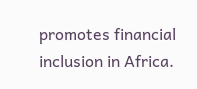promotes financial inclusion in Africa.